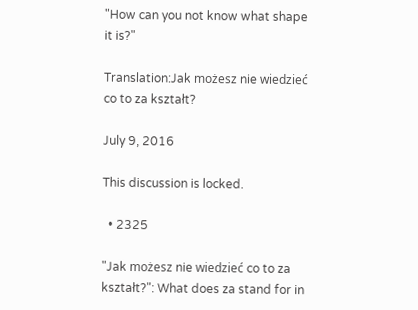"How can you not know what shape it is?"

Translation:Jak możesz nie wiedzieć co to za kształt?

July 9, 2016

This discussion is locked.

  • 2325

"Jak możesz nie wiedzieć co to za kształt?": What does za stand for in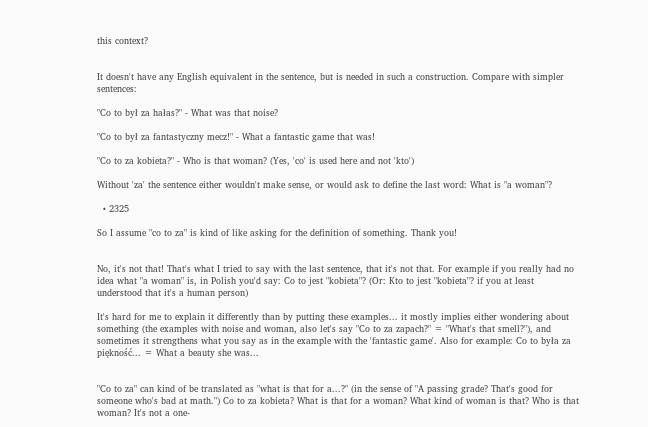this context?


It doesn't have any English equivalent in the sentence, but is needed in such a construction. Compare with simpler sentences:

"Co to był za hałas?" - What was that noise?

"Co to był za fantastyczny mecz!" - What a fantastic game that was!

"Co to za kobieta?" - Who is that woman? (Yes, 'co' is used here and not 'kto')

Without 'za' the sentence either wouldn't make sense, or would ask to define the last word: What is "a woman"?

  • 2325

So I assume "co to za" is kind of like asking for the definition of something. Thank you!


No, it's not that! That's what I tried to say with the last sentence, that it's not that. For example if you really had no idea what "a woman" is, in Polish you'd say: Co to jest "kobieta"? (Or: Kto to jest "kobieta"? if you at least understood that it's a human person)

It's hard for me to explain it differently than by putting these examples... it mostly implies either wondering about something (the examples with noise and woman, also let's say "Co to za zapach?" = "What's that smell?"), and sometimes it strengthens what you say as in the example with the 'fantastic game'. Also for example: Co to była za piękność... = What a beauty she was...


"Co to za" can kind of be translated as "what is that for a...?" (in the sense of "A passing grade? That's good for someone who's bad at math.") Co to za kobieta? What is that for a woman? What kind of woman is that? Who is that woman? It's not a one-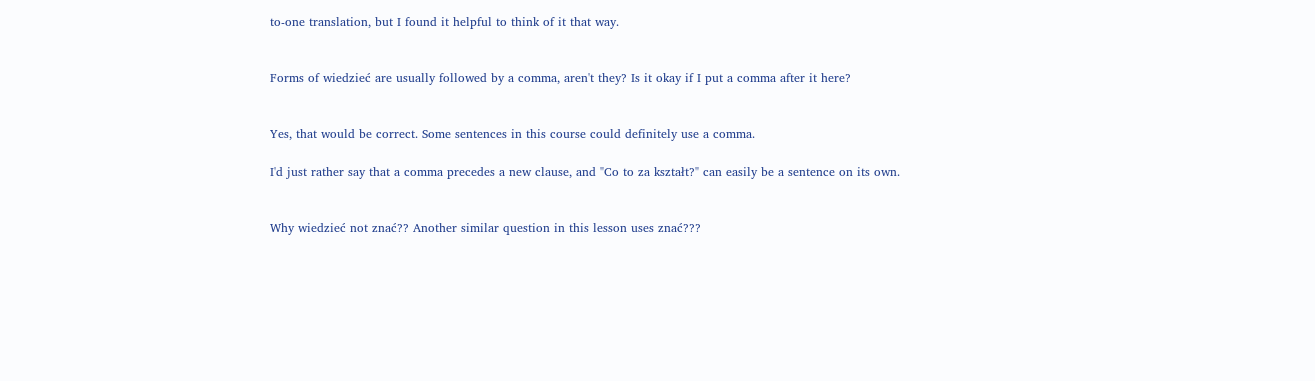to-one translation, but I found it helpful to think of it that way.


Forms of wiedzieć are usually followed by a comma, aren't they? Is it okay if I put a comma after it here?


Yes, that would be correct. Some sentences in this course could definitely use a comma.

I'd just rather say that a comma precedes a new clause, and "Co to za kształt?" can easily be a sentence on its own.


Why wiedzieć not znać?? Another similar question in this lesson uses znać???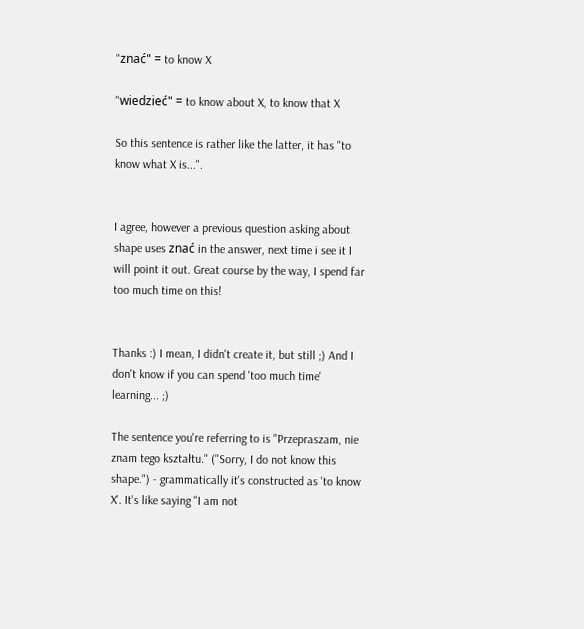"znać" = to know X

"wiedzieć" = to know about X, to know that X

So this sentence is rather like the latter, it has "to know what X is...".


I agree, however a previous question asking about shape uses znać in the answer, next time i see it I will point it out. Great course by the way, I spend far too much time on this!


Thanks :) I mean, I didn't create it, but still ;) And I don't know if you can spend 'too much time' learning... ;)

The sentence you're referring to is "Przepraszam, nie znam tego kształtu." ("Sorry, I do not know this shape.") - grammatically it's constructed as 'to know X'. It's like saying "I am not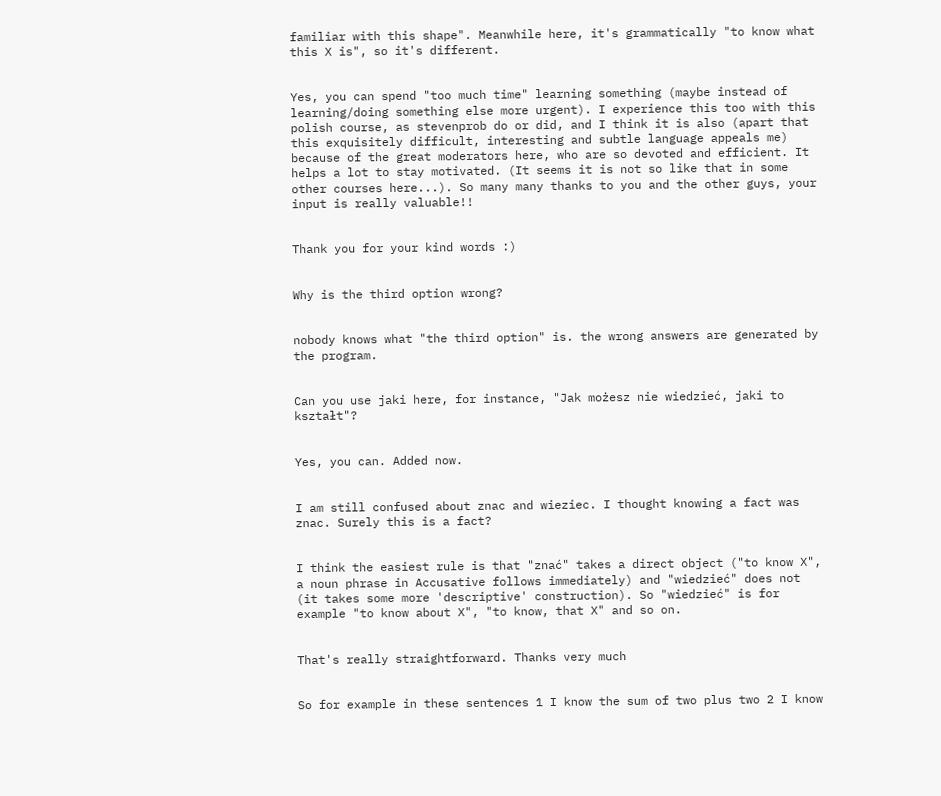familiar with this shape". Meanwhile here, it's grammatically "to know what this X is", so it's different.


Yes, you can spend "too much time" learning something (maybe instead of learning/doing something else more urgent). I experience this too with this polish course, as stevenprob do or did, and I think it is also (apart that this exquisitely difficult, interesting and subtle language appeals me) because of the great moderators here, who are so devoted and efficient. It helps a lot to stay motivated. (It seems it is not so like that in some other courses here...). So many many thanks to you and the other guys, your input is really valuable!!


Thank you for your kind words :)


Why is the third option wrong?


nobody knows what "the third option" is. the wrong answers are generated by the program.


Can you use jaki here, for instance, "Jak możesz nie wiedzieć, jaki to kształt"?


Yes, you can. Added now.


I am still confused about znac and wieziec. I thought knowing a fact was znac. Surely this is a fact?


I think the easiest rule is that "znać" takes a direct object ("to know X", a noun phrase in Accusative follows immediately) and "wiedzieć" does not (it takes some more 'descriptive' construction). So "wiedzieć" is for example "to know about X", "to know, that X" and so on.


That's really straightforward. Thanks very much


So for example in these sentences 1 I know the sum of two plus two 2 I know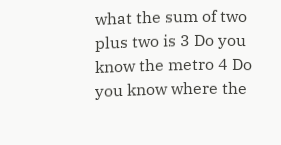what the sum of two plus two is 3 Do you know the metro 4 Do you know where the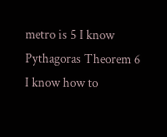metro is 5 I know Pythagoras Theorem 6 I know how to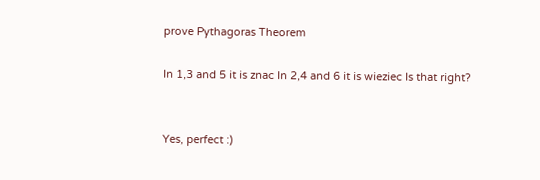prove Pythagoras Theorem

In 1,3 and 5 it is znac In 2,4 and 6 it is wieziec Is that right?


Yes, perfect :)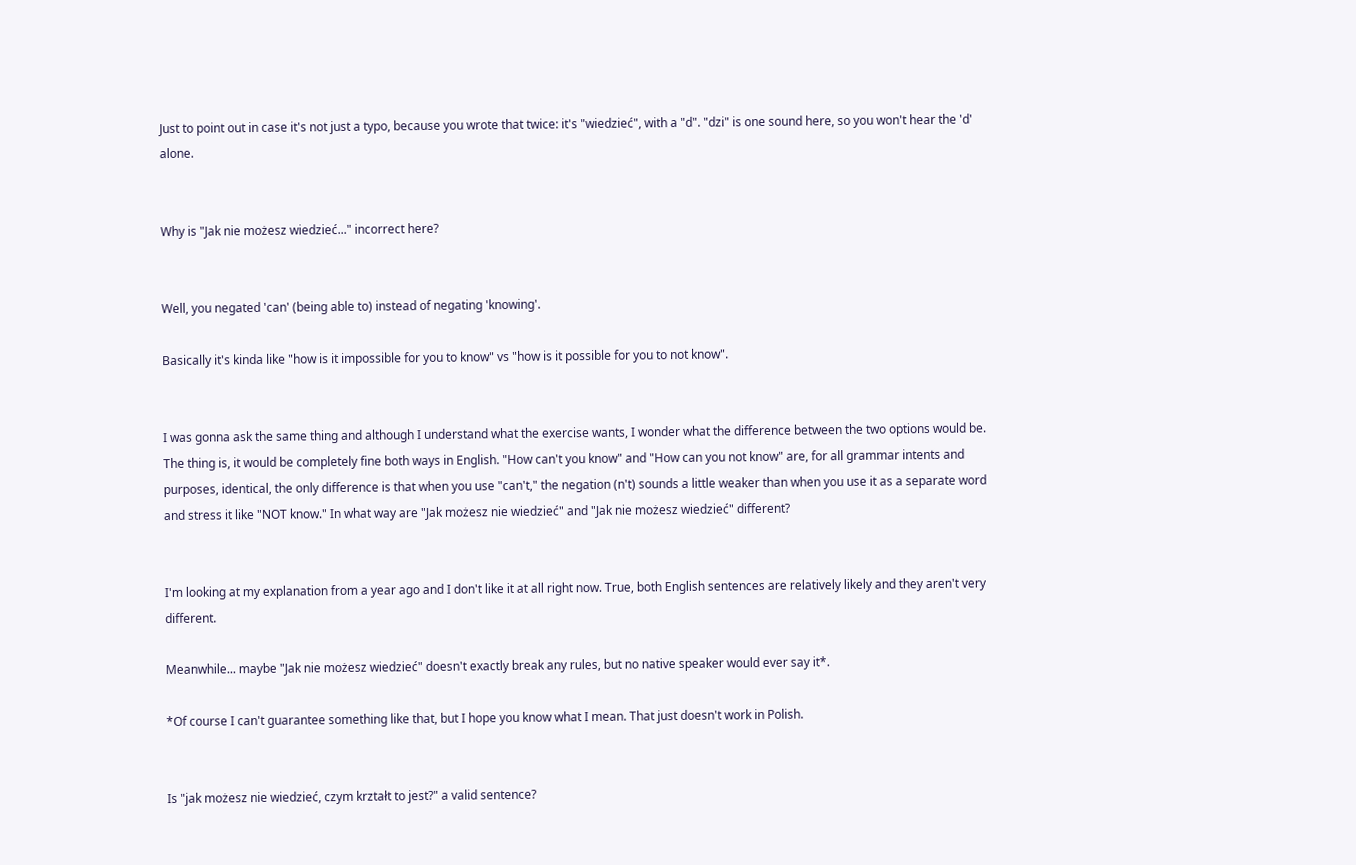Just to point out in case it's not just a typo, because you wrote that twice: it's "wiedzieć", with a "d". "dzi" is one sound here, so you won't hear the 'd' alone.


Why is "Jak nie możesz wiedzieć..." incorrect here?


Well, you negated 'can' (being able to) instead of negating 'knowing'.

Basically it's kinda like "how is it impossible for you to know" vs "how is it possible for you to not know".


I was gonna ask the same thing and although I understand what the exercise wants, I wonder what the difference between the two options would be. The thing is, it would be completely fine both ways in English. "How can't you know" and "How can you not know" are, for all grammar intents and purposes, identical, the only difference is that when you use "can't," the negation (n't) sounds a little weaker than when you use it as a separate word and stress it like "NOT know." In what way are "Jak możesz nie wiedzieć" and "Jak nie możesz wiedzieć" different?


I'm looking at my explanation from a year ago and I don't like it at all right now. True, both English sentences are relatively likely and they aren't very different.

Meanwhile... maybe "Jak nie możesz wiedzieć" doesn't exactly break any rules, but no native speaker would ever say it*.

*Of course I can't guarantee something like that, but I hope you know what I mean. That just doesn't work in Polish.


Is "jak możesz nie wiedzieć, czym krztałt to jest?" a valid sentence?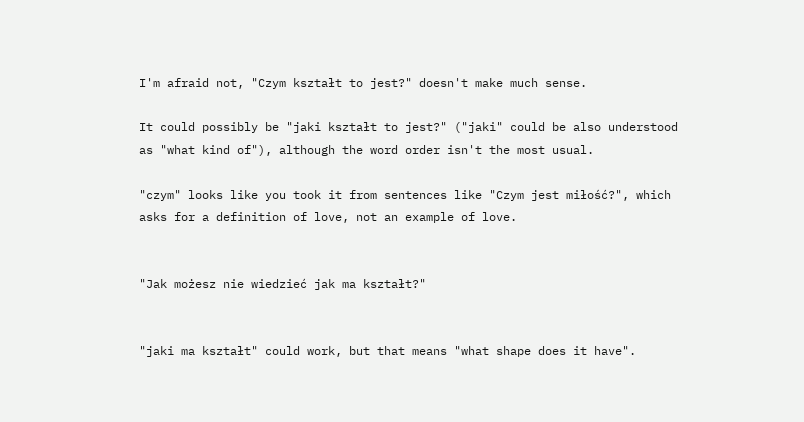I'm afraid not, "Czym kształt to jest?" doesn't make much sense.

It could possibly be "jaki kształt to jest?" ("jaki" could be also understood as "what kind of"), although the word order isn't the most usual.

"czym" looks like you took it from sentences like "Czym jest miłość?", which asks for a definition of love, not an example of love.


"Jak możesz nie wiedzieć jak ma kształt?"


"jaki ma kształt" could work, but that means "what shape does it have".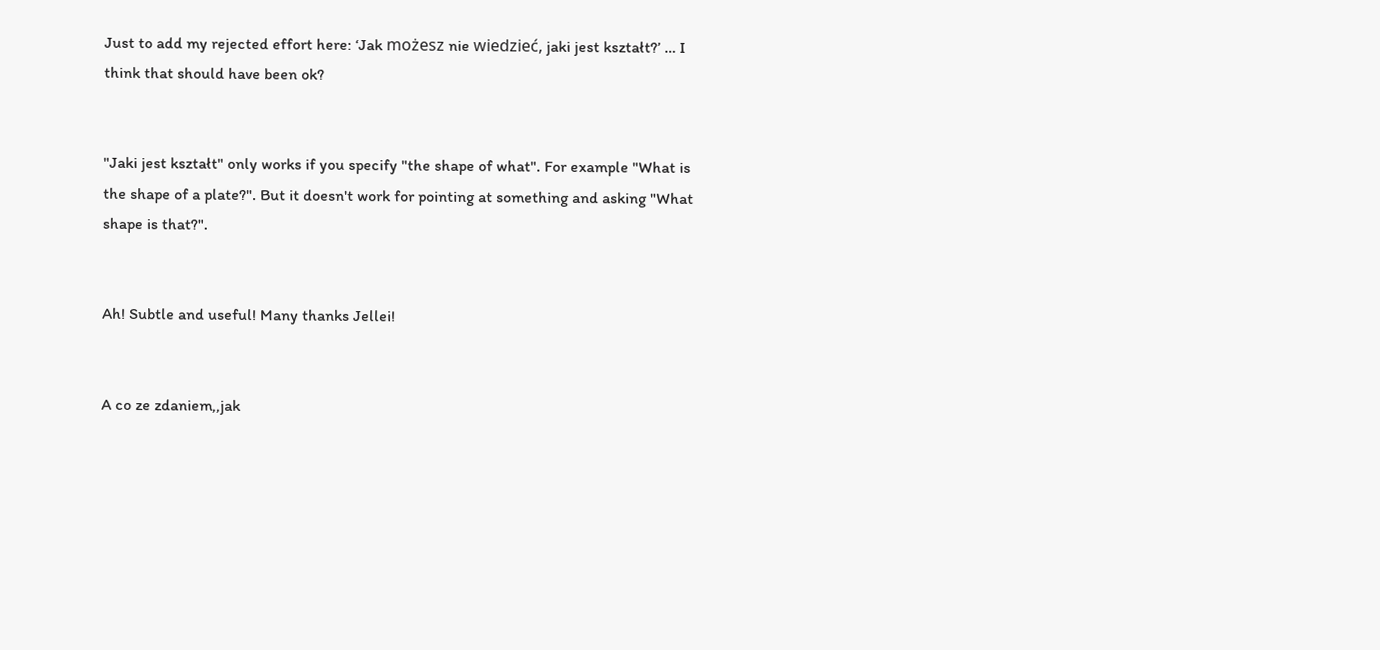Just to add my rejected effort here: ‘Jak możesz nie wiedzieć, jaki jest kształt?’ … I think that should have been ok?


"Jaki jest kształt" only works if you specify "the shape of what". For example "What is the shape of a plate?". But it doesn't work for pointing at something and asking "What shape is that?".


Ah! Subtle and useful! Many thanks Jellei!


A co ze zdaniem,,jak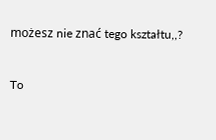możesz nie znać tego kształtu,,?


To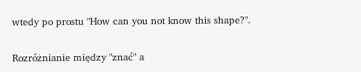wtedy po prostu "How can you not know this shape?".

Rozróżnianie między "znać" a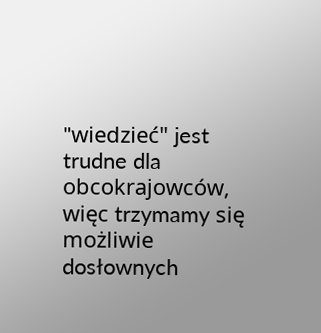"wiedzieć" jest trudne dla obcokrajowców, więc trzymamy się możliwie dosłownych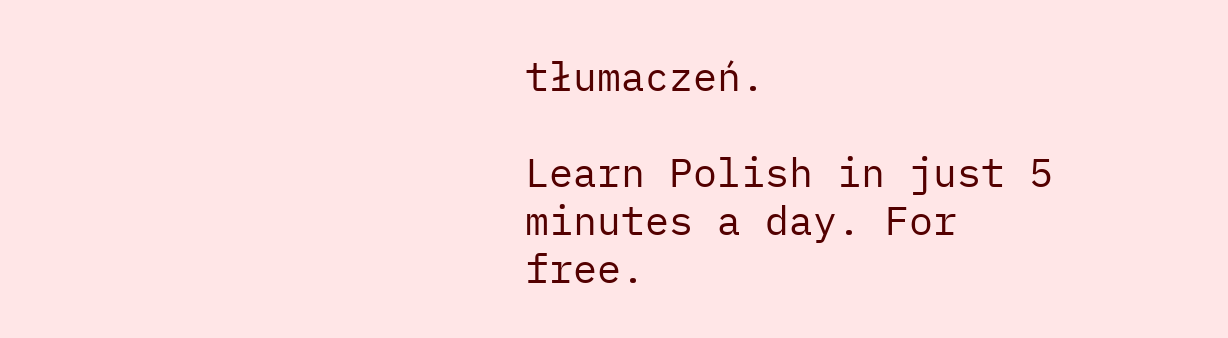tłumaczeń.

Learn Polish in just 5 minutes a day. For free.